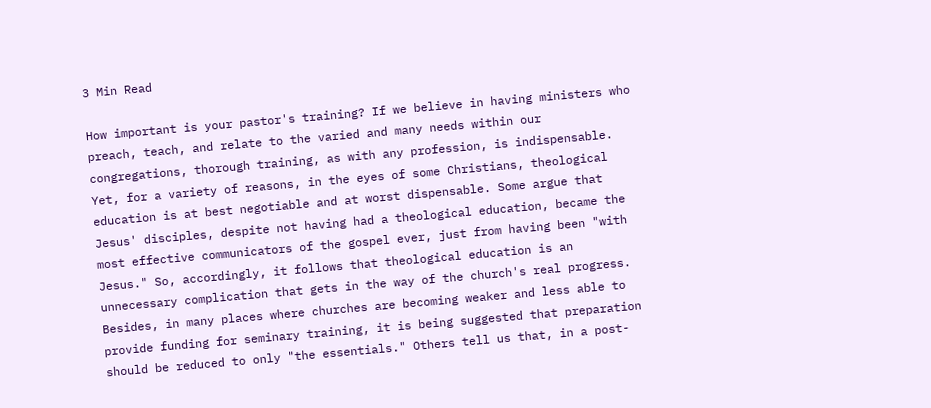3 Min Read

How important is your pastor's training? If we believe in having ministers who preach, teach, and relate to the varied and many needs within our congregations, thorough training, as with any profession, is indispensable. Yet, for a variety of reasons, in the eyes of some Christians, theological education is at best negotiable and at worst dispensable. Some argue that Jesus' disciples, despite not having had a theological education, became the most effective communicators of the gospel ever, just from having been "with Jesus." So, accordingly, it follows that theological education is an unnecessary complication that gets in the way of the church's real progress. Besides, in many places where churches are becoming weaker and less able to provide funding for seminary training, it is being suggested that preparation should be reduced to only "the essentials." Others tell us that, in a post-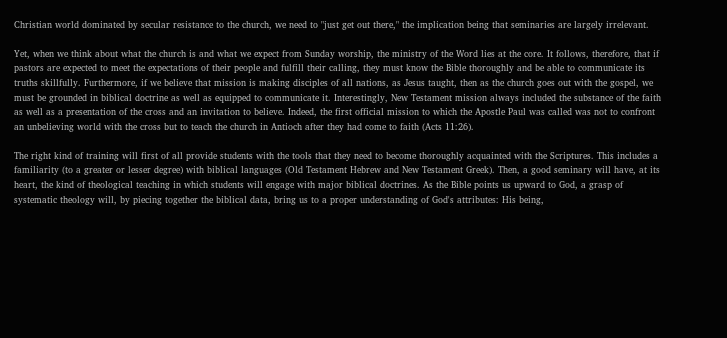Christian world dominated by secular resistance to the church, we need to "just get out there," the implication being that seminaries are largely irrelevant.

Yet, when we think about what the church is and what we expect from Sunday worship, the ministry of the Word lies at the core. It follows, therefore, that if pastors are expected to meet the expectations of their people and fulfill their calling, they must know the Bible thoroughly and be able to communicate its truths skillfully. Furthermore, if we believe that mission is making disciples of all nations, as Jesus taught, then as the church goes out with the gospel, we must be grounded in biblical doctrine as well as equipped to communicate it. Interestingly, New Testament mission always included the substance of the faith as well as a presentation of the cross and an invitation to believe. Indeed, the first official mission to which the Apostle Paul was called was not to confront an unbelieving world with the cross but to teach the church in Antioch after they had come to faith (Acts 11:26).

The right kind of training will first of all provide students with the tools that they need to become thoroughly acquainted with the Scriptures. This includes a familiarity (to a greater or lesser degree) with biblical languages (Old Testament Hebrew and New Testament Greek). Then, a good seminary will have, at its heart, the kind of theological teaching in which students will engage with major biblical doctrines. As the Bible points us upward to God, a grasp of systematic theology will, by piecing together the biblical data, bring us to a proper understanding of God's attributes: His being,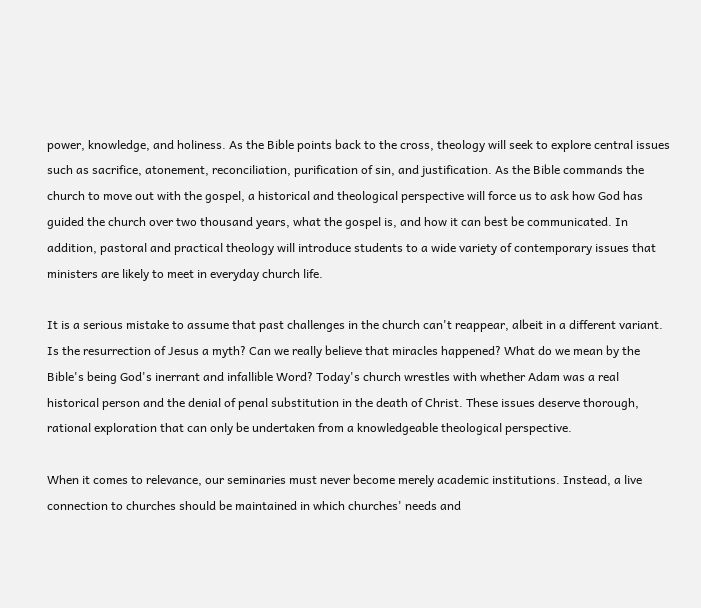power, knowledge, and holiness. As the Bible points back to the cross, theology will seek to explore central issues such as sacrifice, atonement, reconciliation, purification of sin, and justification. As the Bible commands the church to move out with the gospel, a historical and theological perspective will force us to ask how God has guided the church over two thousand years, what the gospel is, and how it can best be communicated. In addition, pastoral and practical theology will introduce students to a wide variety of contemporary issues that ministers are likely to meet in everyday church life.

It is a serious mistake to assume that past challenges in the church can't reappear, albeit in a different variant. Is the resurrection of Jesus a myth? Can we really believe that miracles happened? What do we mean by the Bible's being God's inerrant and infallible Word? Today's church wrestles with whether Adam was a real historical person and the denial of penal substitution in the death of Christ. These issues deserve thorough, rational exploration that can only be undertaken from a knowledgeable theological perspective.

When it comes to relevance, our seminaries must never become merely academic institutions. Instead, a live connection to churches should be maintained in which churches' needs and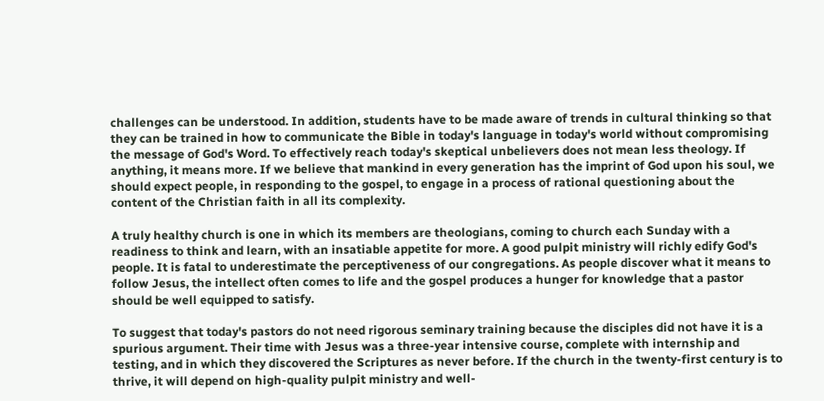challenges can be understood. In addition, students have to be made aware of trends in cultural thinking so that they can be trained in how to communicate the Bible in today's language in today's world without compromising the message of God's Word. To effectively reach today's skeptical unbelievers does not mean less theology. If anything, it means more. If we believe that mankind in every generation has the imprint of God upon his soul, we should expect people, in responding to the gospel, to engage in a process of rational questioning about the content of the Christian faith in all its complexity.

A truly healthy church is one in which its members are theologians, coming to church each Sunday with a readiness to think and learn, with an insatiable appetite for more. A good pulpit ministry will richly edify God's people. It is fatal to underestimate the perceptiveness of our congregations. As people discover what it means to follow Jesus, the intellect often comes to life and the gospel produces a hunger for knowledge that a pastor should be well equipped to satisfy.

To suggest that today's pastors do not need rigorous seminary training because the disciples did not have it is a spurious argument. Their time with Jesus was a three-year intensive course, complete with internship and testing, and in which they discovered the Scriptures as never before. If the church in the twenty-first century is to thrive, it will depend on high-quality pulpit ministry and well-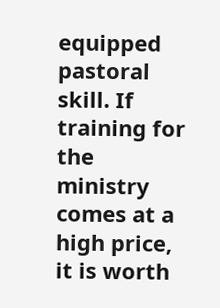equipped pastoral skill. If training for the ministry comes at a high price, it is worth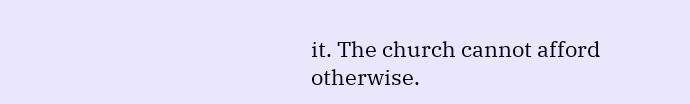it. The church cannot afford otherwise.